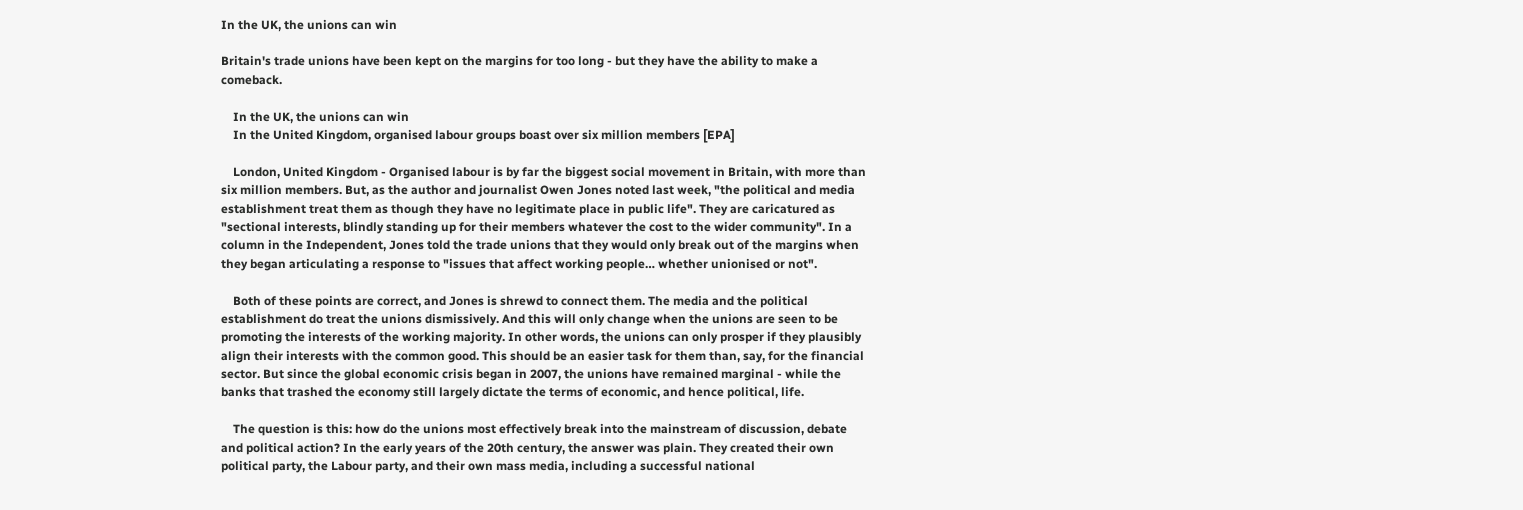In the UK, the unions can win

Britain's trade unions have been kept on the margins for too long - but they have the ability to make a comeback.

    In the UK, the unions can win
    In the United Kingdom, organised labour groups boast over six million members [EPA]

    London, United Kingdom - Organised labour is by far the biggest social movement in Britain, with more than six million members. But, as the author and journalist Owen Jones noted last week, "the political and media establishment treat them as though they have no legitimate place in public life". They are caricatured as "sectional interests, blindly standing up for their members whatever the cost to the wider community". In a column in the Independent, Jones told the trade unions that they would only break out of the margins when they began articulating a response to "issues that affect working people… whether unionised or not".

    Both of these points are correct, and Jones is shrewd to connect them. The media and the political establishment do treat the unions dismissively. And this will only change when the unions are seen to be promoting the interests of the working majority. In other words, the unions can only prosper if they plausibly align their interests with the common good. This should be an easier task for them than, say, for the financial sector. But since the global economic crisis began in 2007, the unions have remained marginal - while the banks that trashed the economy still largely dictate the terms of economic, and hence political, life.

    The question is this: how do the unions most effectively break into the mainstream of discussion, debate and political action? In the early years of the 20th century, the answer was plain. They created their own political party, the Labour party, and their own mass media, including a successful national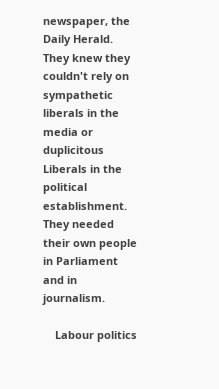newspaper, the Daily Herald. They knew they couldn't rely on sympathetic liberals in the media or duplicitous Liberals in the political establishment. They needed their own people in Parliament and in journalism.

    Labour politics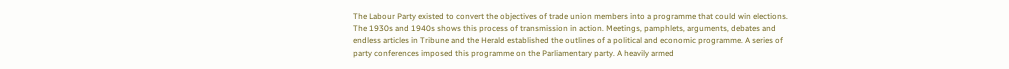The Labour Party existed to convert the objectives of trade union members into a programme that could win elections. The 1930s and 1940s shows this process of transmission in action. Meetings, pamphlets, arguments, debates and endless articles in Tribune and the Herald established the outlines of a political and economic programme. A series of party conferences imposed this programme on the Parliamentary party. A heavily armed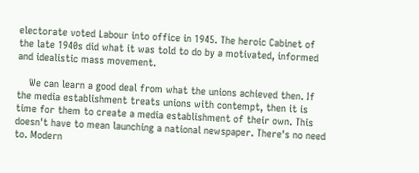electorate voted Labour into office in 1945. The heroic Cabinet of the late 1940s did what it was told to do by a motivated, informed and idealistic mass movement.

    We can learn a good deal from what the unions achieved then. If the media establishment treats unions with contempt, then it is time for them to create a media establishment of their own. This doesn't have to mean launching a national newspaper. There's no need to. Modern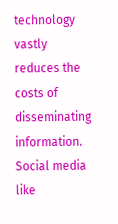technology vastly reduces the costs of disseminating information. Social media like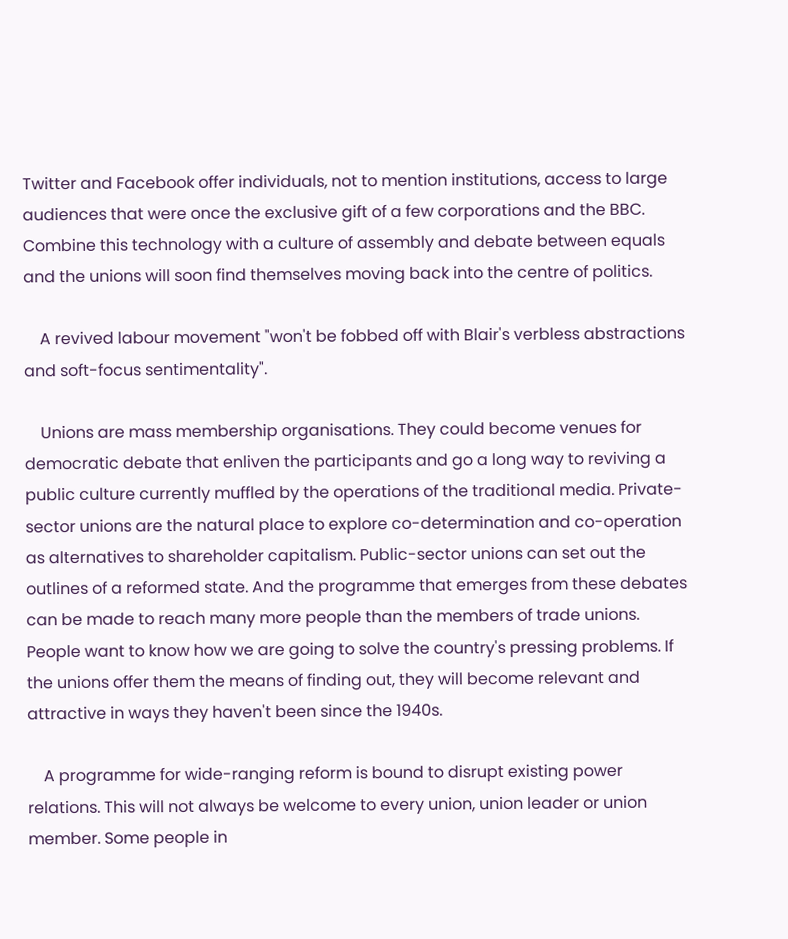Twitter and Facebook offer individuals, not to mention institutions, access to large audiences that were once the exclusive gift of a few corporations and the BBC. Combine this technology with a culture of assembly and debate between equals and the unions will soon find themselves moving back into the centre of politics.

    A revived labour movement "won't be fobbed off with Blair's verbless abstractions and soft-focus sentimentality".

    Unions are mass membership organisations. They could become venues for democratic debate that enliven the participants and go a long way to reviving a public culture currently muffled by the operations of the traditional media. Private-sector unions are the natural place to explore co-determination and co-operation as alternatives to shareholder capitalism. Public-sector unions can set out the outlines of a reformed state. And the programme that emerges from these debates can be made to reach many more people than the members of trade unions. People want to know how we are going to solve the country's pressing problems. If the unions offer them the means of finding out, they will become relevant and attractive in ways they haven't been since the 1940s.

    A programme for wide-ranging reform is bound to disrupt existing power relations. This will not always be welcome to every union, union leader or union member. Some people in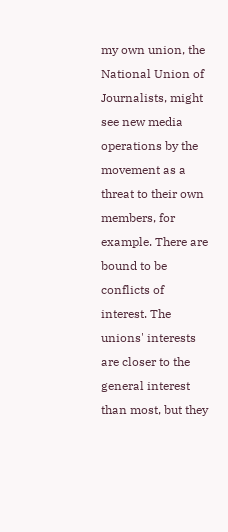my own union, the National Union of Journalists, might see new media operations by the movement as a threat to their own members, for example. There are bound to be conflicts of interest. The unions' interests are closer to the general interest than most, but they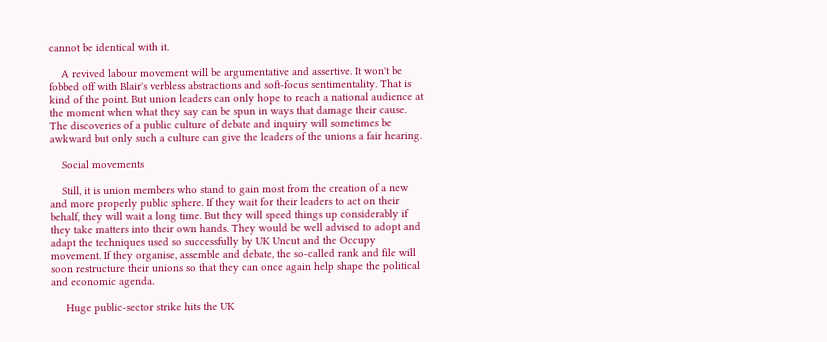cannot be identical with it.

    A revived labour movement will be argumentative and assertive. It won't be fobbed off with Blair's verbless abstractions and soft-focus sentimentality. That is kind of the point. But union leaders can only hope to reach a national audience at the moment when what they say can be spun in ways that damage their cause. The discoveries of a public culture of debate and inquiry will sometimes be awkward but only such a culture can give the leaders of the unions a fair hearing.

    Social movements

    Still, it is union members who stand to gain most from the creation of a new and more properly public sphere. If they wait for their leaders to act on their behalf, they will wait a long time. But they will speed things up considerably if they take matters into their own hands. They would be well advised to adopt and adapt the techniques used so successfully by UK Uncut and the Occupy movement. If they organise, assemble and debate, the so-called rank and file will soon restructure their unions so that they can once again help shape the political and economic agenda.

     Huge public-sector strike hits the UK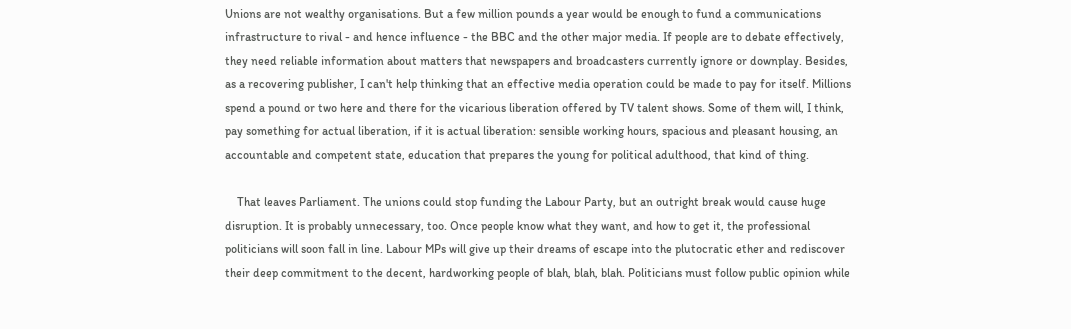Unions are not wealthy organisations. But a few million pounds a year would be enough to fund a communications infrastructure to rival - and hence influence - the BBC and the other major media. If people are to debate effectively, they need reliable information about matters that newspapers and broadcasters currently ignore or downplay. Besides, as a recovering publisher, I can't help thinking that an effective media operation could be made to pay for itself. Millions spend a pound or two here and there for the vicarious liberation offered by TV talent shows. Some of them will, I think, pay something for actual liberation, if it is actual liberation: sensible working hours, spacious and pleasant housing, an accountable and competent state, education that prepares the young for political adulthood, that kind of thing.

    That leaves Parliament. The unions could stop funding the Labour Party, but an outright break would cause huge disruption. It is probably unnecessary, too. Once people know what they want, and how to get it, the professional politicians will soon fall in line. Labour MPs will give up their dreams of escape into the plutocratic ether and rediscover their deep commitment to the decent, hardworking people of blah, blah, blah. Politicians must follow public opinion while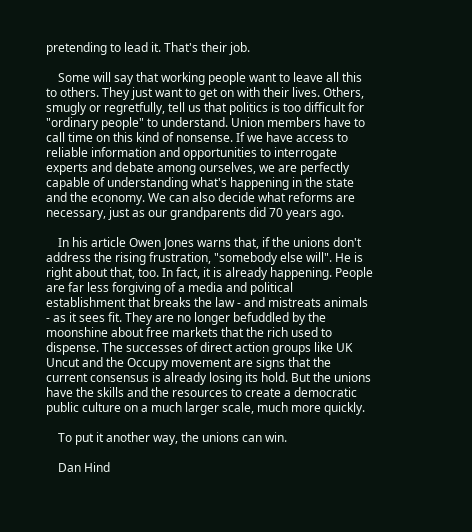pretending to lead it. That's their job.

    Some will say that working people want to leave all this to others. They just want to get on with their lives. Others, smugly or regretfully, tell us that politics is too difficult for "ordinary people" to understand. Union members have to call time on this kind of nonsense. If we have access to reliable information and opportunities to interrogate experts and debate among ourselves, we are perfectly capable of understanding what's happening in the state and the economy. We can also decide what reforms are necessary, just as our grandparents did 70 years ago.

    In his article Owen Jones warns that, if the unions don't address the rising frustration, "somebody else will". He is right about that, too. In fact, it is already happening. People are far less forgiving of a media and political establishment that breaks the law - and mistreats animals - as it sees fit. They are no longer befuddled by the moonshine about free markets that the rich used to dispense. The successes of direct action groups like UK Uncut and the Occupy movement are signs that the current consensus is already losing its hold. But the unions have the skills and the resources to create a democratic public culture on a much larger scale, much more quickly.

    To put it another way, the unions can win.

    Dan Hind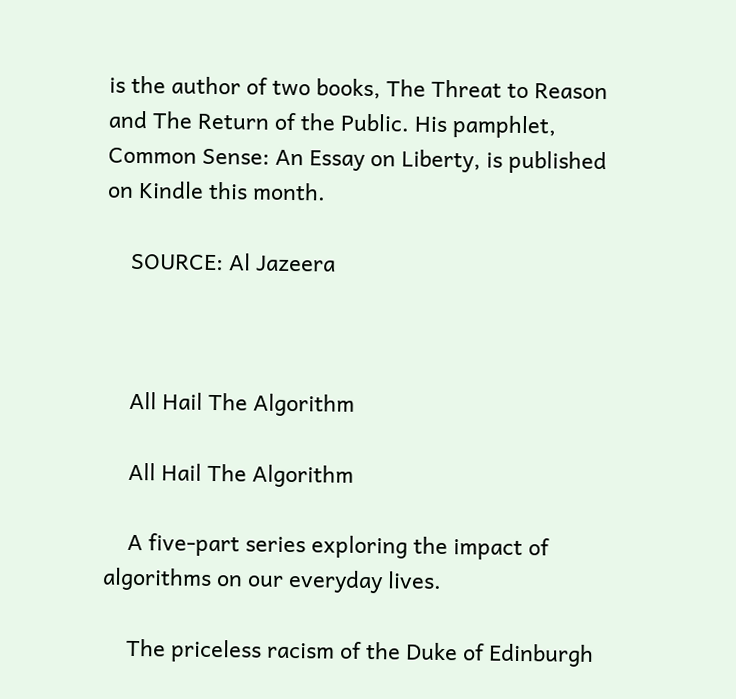is the author of two books, The Threat to Reason and The Return of the Public. His pamphlet, Common Sense: An Essay on Liberty, is published on Kindle this month.

    SOURCE: Al Jazeera



    All Hail The Algorithm

    All Hail The Algorithm

    A five-part series exploring the impact of algorithms on our everyday lives.

    The priceless racism of the Duke of Edinburgh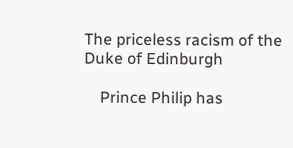The priceless racism of the Duke of Edinburgh

    Prince Philip has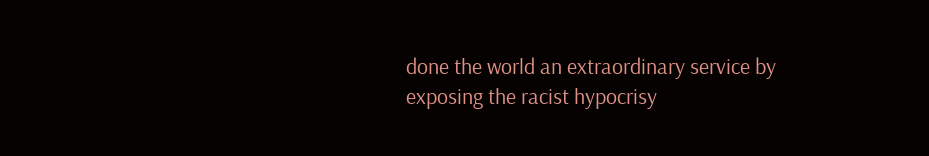done the world an extraordinary service by exposing the racist hypocrisy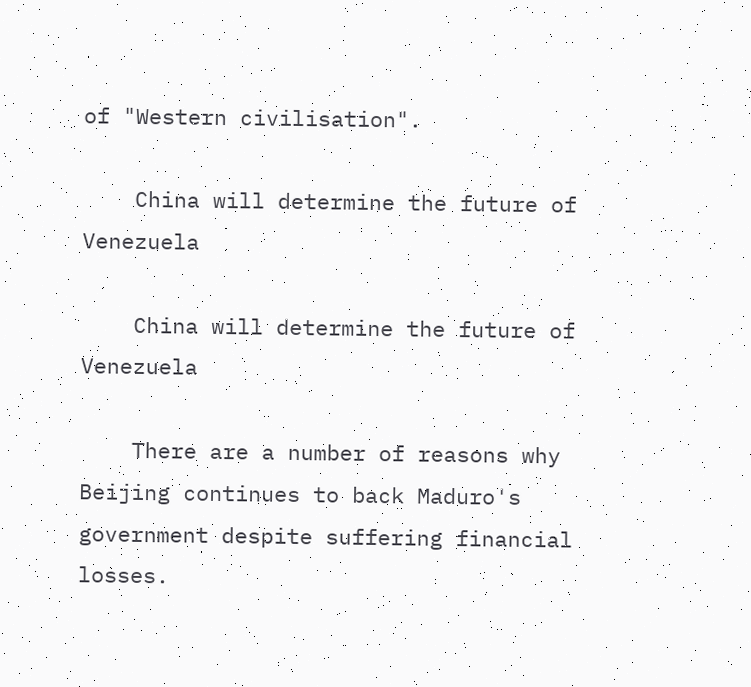of "Western civilisation".

    China will determine the future of Venezuela

    China will determine the future of Venezuela

    There are a number of reasons why Beijing continues to back Maduro's government despite suffering financial losses.